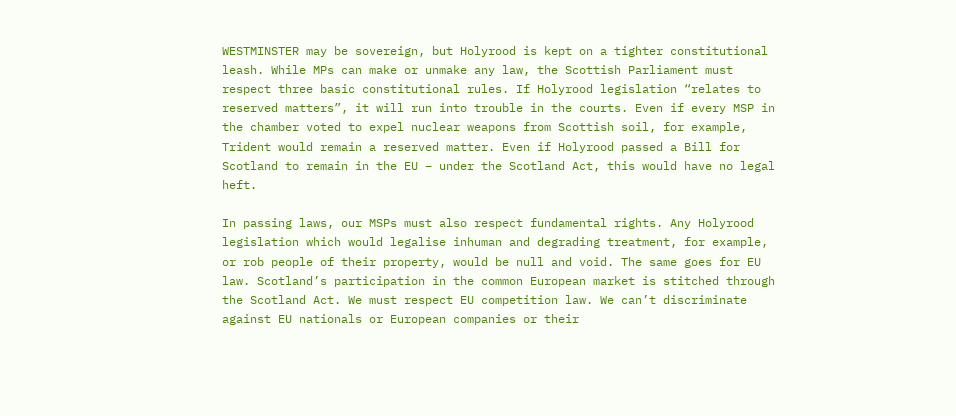WESTMINSTER may be sovereign, but Holyrood is kept on a tighter constitutional leash. While MPs can make or unmake any law, the Scottish Parliament must respect three basic constitutional rules. If Holyrood legislation “relates to reserved matters”, it will run into trouble in the courts. Even if every MSP in the chamber voted to expel nuclear weapons from Scottish soil, for example, Trident would remain a reserved matter. Even if Holyrood passed a Bill for Scotland to remain in the EU – under the Scotland Act, this would have no legal heft.

In passing laws, our MSPs must also respect fundamental rights. Any Holyrood legislation which would legalise inhuman and degrading treatment, for example, or rob people of their property, would be null and void. The same goes for EU law. Scotland’s participation in the common European market is stitched through the Scotland Act. We must respect EU competition law. We can’t discriminate against EU nationals or European companies or their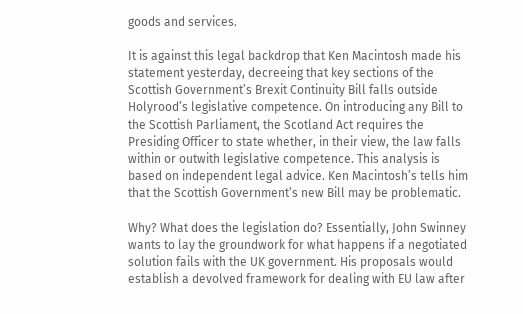goods and services.

It is against this legal backdrop that Ken Macintosh made his statement yesterday, decreeing that key sections of the Scottish Government’s Brexit Continuity Bill falls outside Holyrood’s legislative competence. On introducing any Bill to the Scottish Parliament, the Scotland Act requires the Presiding Officer to state whether, in their view, the law falls within or outwith legislative competence. This analysis is based on independent legal advice. Ken Macintosh’s tells him that the Scottish Government’s new Bill may be problematic.

Why? What does the legislation do? Essentially, John Swinney wants to lay the groundwork for what happens if a negotiated solution fails with the UK government. His proposals would establish a devolved framework for dealing with EU law after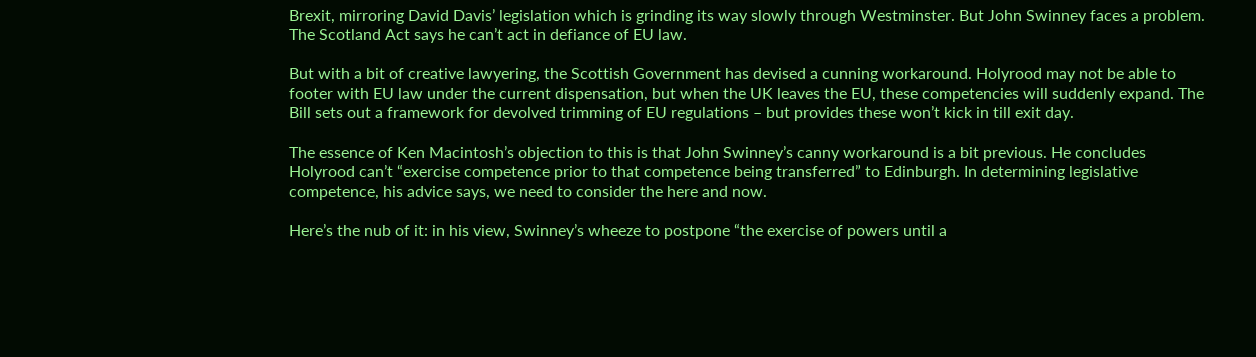Brexit, mirroring David Davis’ legislation which is grinding its way slowly through Westminster. But John Swinney faces a problem. The Scotland Act says he can’t act in defiance of EU law.

But with a bit of creative lawyering, the Scottish Government has devised a cunning workaround. Holyrood may not be able to footer with EU law under the current dispensation, but when the UK leaves the EU, these competencies will suddenly expand. The Bill sets out a framework for devolved trimming of EU regulations – but provides these won’t kick in till exit day.

The essence of Ken Macintosh’s objection to this is that John Swinney’s canny workaround is a bit previous. He concludes Holyrood can’t “exercise competence prior to that competence being transferred” to Edinburgh. In determining legislative competence, his advice says, we need to consider the here and now.

Here’s the nub of it: in his view, Swinney’s wheeze to postpone “the exercise of powers until a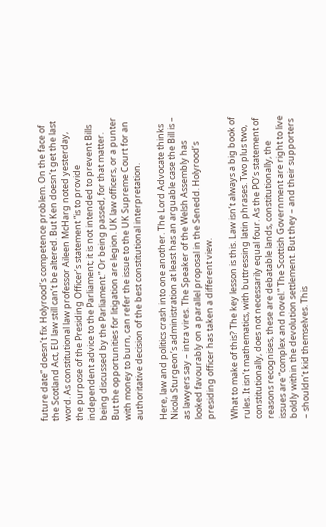future date” doesn’t fix Holyrood’s competence problem. On the face of the Scotland Act, EU law still can’t be altered. But Ken doesn’t get the last word. As constitutional law professor Aileen McHarg noted yesterday, the purpose of the Presiding Officer’s statement “is to provide independent advice to the Parliament; it is not intended to prevent Bills being discussed by the Parliament.” Or being passed, for that matter. But the opportunities for litigation are legion. UK law officers, or a punter with money to burn, can refer the issue to the UK Supreme Court for an authoritative decision of the best constitutional interpretation.

Here, law and politics crash into one another. The Lord Advocate thinks Nicola Sturgeon’s administration at least has an arguable case the Bill is – as lawyers say – intra vires. The Speaker of the Welsh Assembly has looked favourably on a parallel proposal in the Senedd. Holyrood’s presiding officer has taken a different view.

What to make of this? The key lesson is this. Law isn’t always a big book of rules. It isn’t mathematics, with buttressing latin phrases. Two plus two, constitutionally, does not necessarily equal four. As the PO’s statement of reasons recognises, these are debatable lands, constitutionally, the issues are “complex and novel.” The Scottish Government are right to live boldly within the devolution settlement. But they – and their supporters – shouldn’t kid themselves. This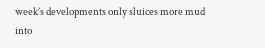week’s developments only sluices more mud into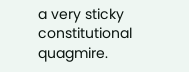a very sticky constitutional quagmire.